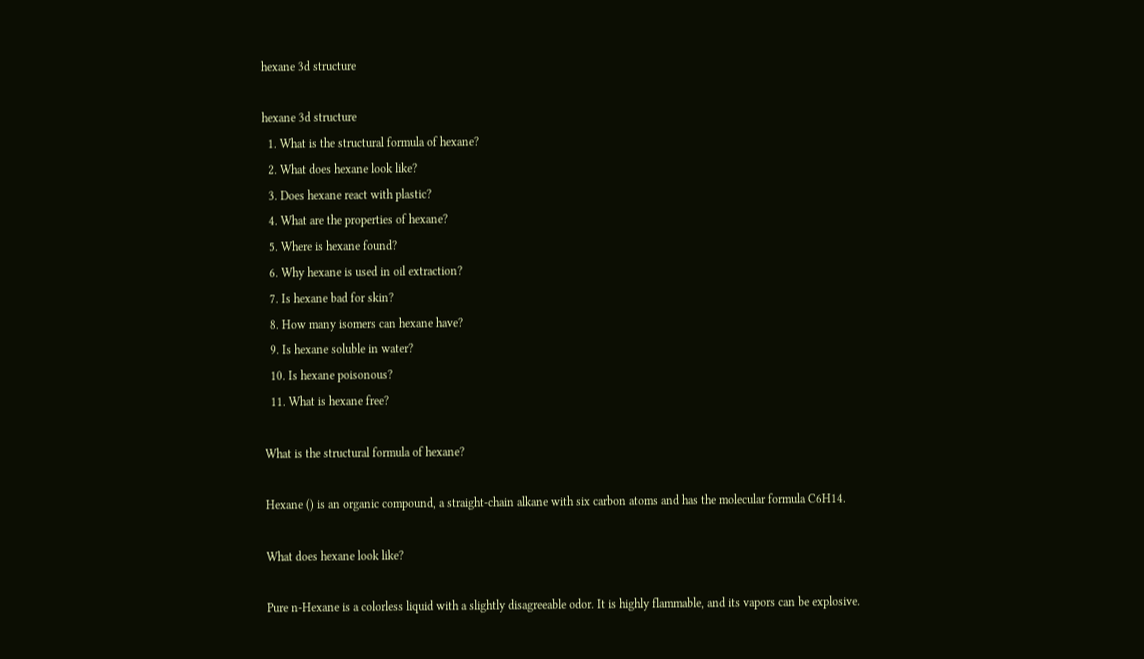hexane 3d structure

hexane 3d structure
  1. What is the structural formula of hexane?
  2. What does hexane look like?
  3. Does hexane react with plastic?
  4. What are the properties of hexane?
  5. Where is hexane found?
  6. Why hexane is used in oil extraction?
  7. Is hexane bad for skin?
  8. How many isomers can hexane have?
  9. Is hexane soluble in water?
  10. Is hexane poisonous?
  11. What is hexane free?

What is the structural formula of hexane?

Hexane () is an organic compound, a straight-chain alkane with six carbon atoms and has the molecular formula C6H14.

What does hexane look like?

Pure n-Hexane is a colorless liquid with a slightly disagreeable odor. It is highly flammable, and its vapors can be explosive.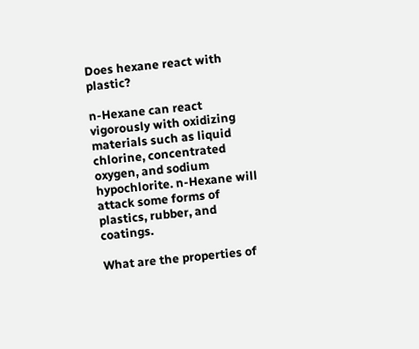Does hexane react with plastic?

n-Hexane can react vigorously with oxidizing materials such as liquid chlorine, concentrated oxygen, and sodium hypochlorite. n-Hexane will attack some forms of plastics, rubber, and coatings.

What are the properties of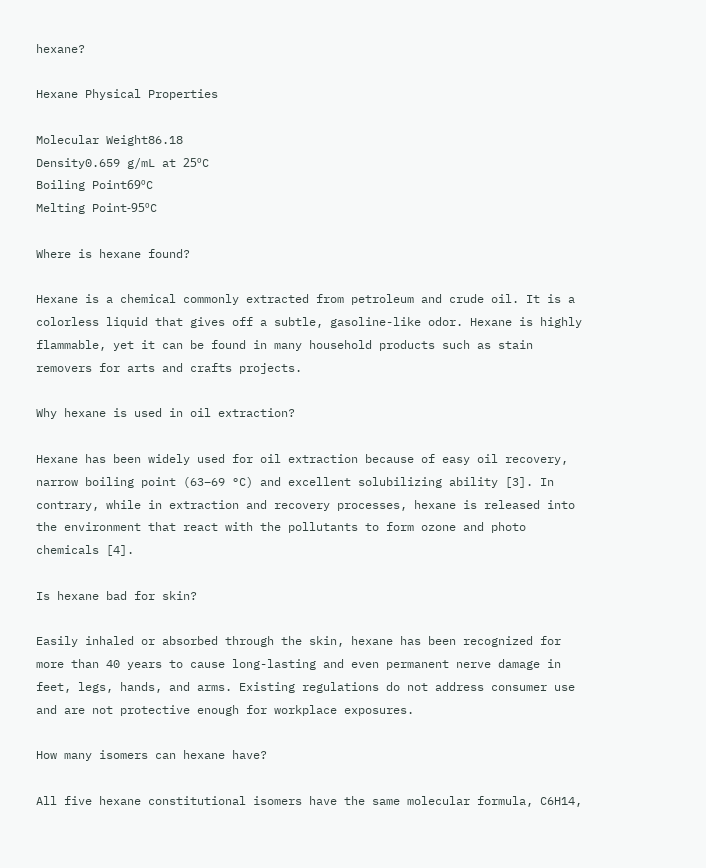hexane?

Hexane Physical Properties

Molecular Weight86.18
Density0.659 g/mL at 25ºC
Boiling Point69ºC
Melting Point-95ºC

Where is hexane found?

Hexane is a chemical commonly extracted from petroleum and crude oil. It is a colorless liquid that gives off a subtle, gasoline-like odor. Hexane is highly flammable, yet it can be found in many household products such as stain removers for arts and crafts projects.

Why hexane is used in oil extraction?

Hexane has been widely used for oil extraction because of easy oil recovery, narrow boiling point (63–69 °C) and excellent solubilizing ability [3]. In contrary, while in extraction and recovery processes, hexane is released into the environment that react with the pollutants to form ozone and photo chemicals [4].

Is hexane bad for skin?

Easily inhaled or absorbed through the skin, hexane has been recognized for more than 40 years to cause long-lasting and even permanent nerve damage in feet, legs, hands, and arms. Existing regulations do not address consumer use and are not protective enough for workplace exposures.

How many isomers can hexane have?

All five hexane constitutional isomers have the same molecular formula, C6H14,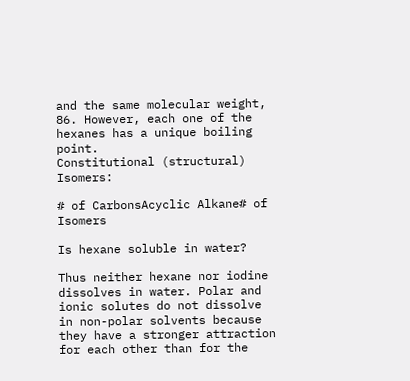and the same molecular weight, 86. However, each one of the hexanes has a unique boiling point.
Constitutional (structural) Isomers:

# of CarbonsAcyclic Alkane# of Isomers

Is hexane soluble in water?

Thus neither hexane nor iodine dissolves in water. Polar and ionic solutes do not dissolve in non-polar solvents because they have a stronger attraction for each other than for the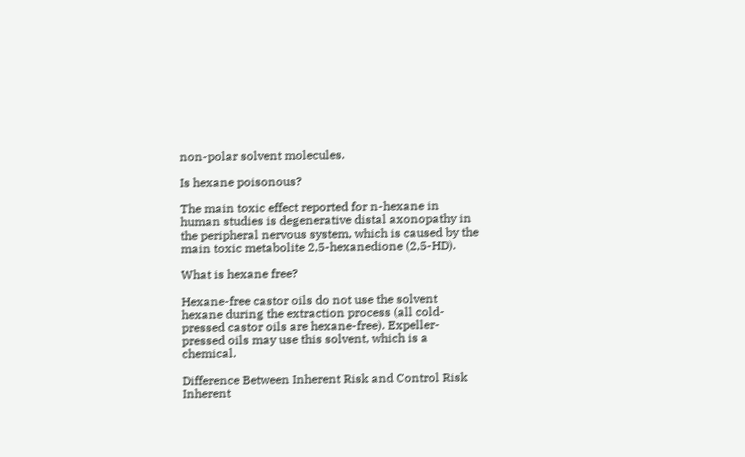non-polar solvent molecules.

Is hexane poisonous?

The main toxic effect reported for n-hexane in human studies is degenerative distal axonopathy in the peripheral nervous system, which is caused by the main toxic metabolite 2,5-hexanedione (2,5-HD).

What is hexane free?

Hexane-free castor oils do not use the solvent hexane during the extraction process (all cold-pressed castor oils are hexane-free). Expeller-pressed oils may use this solvent, which is a chemical.

Difference Between Inherent Risk and Control Risk
Inherent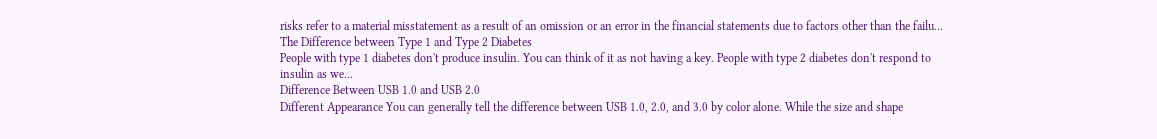risks refer to a material misstatement as a result of an omission or an error in the financial statements due to factors other than the failu...
The Difference between Type 1 and Type 2 Diabetes
People with type 1 diabetes don't produce insulin. You can think of it as not having a key. People with type 2 diabetes don't respond to insulin as we...
Difference Between USB 1.0 and USB 2.0
Different Appearance You can generally tell the difference between USB 1.0, 2.0, and 3.0 by color alone. While the size and shape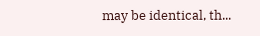may be identical, th...